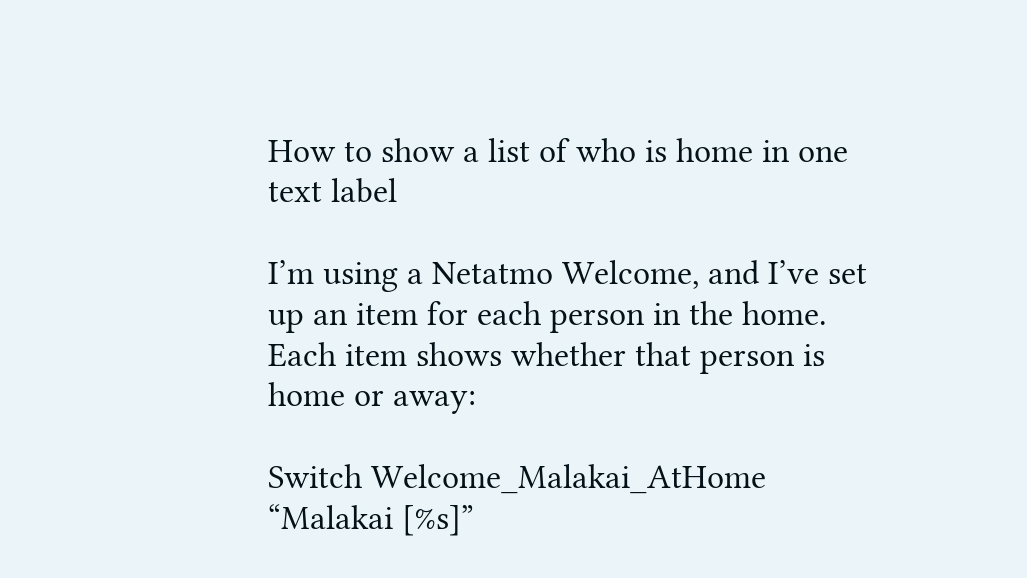How to show a list of who is home in one text label

I’m using a Netatmo Welcome, and I’ve set up an item for each person in the home. Each item shows whether that person is home or away:

Switch Welcome_Malakai_AtHome “Malakai [%s]”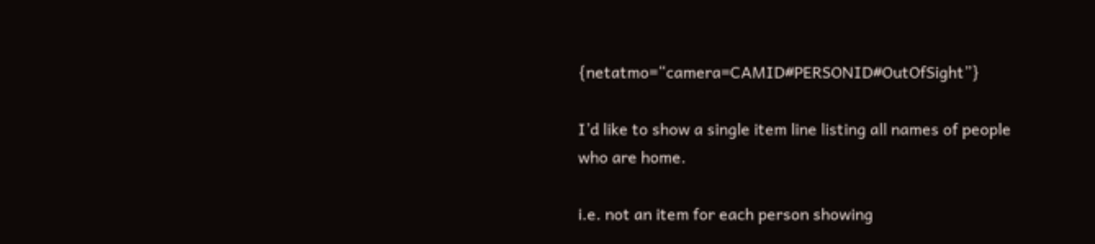{netatmo=“camera=CAMID#PERSONID#OutOfSight”}

I’d like to show a single item line listing all names of people who are home.

i.e. not an item for each person showing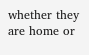whether they are home or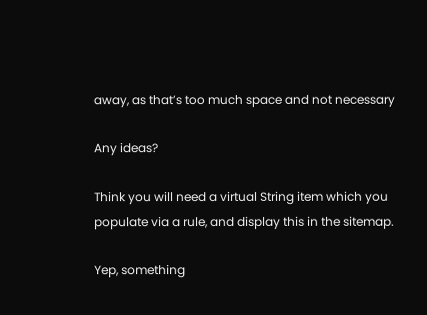away, as that’s too much space and not necessary

Any ideas?

Think you will need a virtual String item which you populate via a rule, and display this in the sitemap.

Yep, something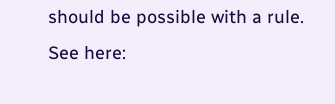should be possible with a rule. See here: